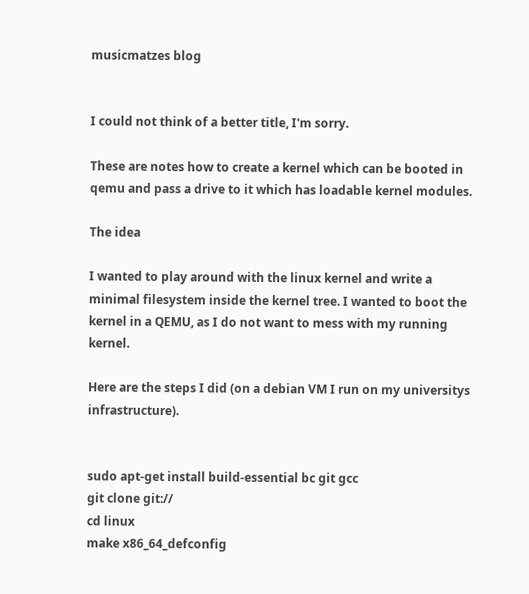musicmatzes blog


I could not think of a better title, I'm sorry.

These are notes how to create a kernel which can be booted in qemu and pass a drive to it which has loadable kernel modules.

The idea

I wanted to play around with the linux kernel and write a minimal filesystem inside the kernel tree. I wanted to boot the kernel in a QEMU, as I do not want to mess with my running kernel.

Here are the steps I did (on a debian VM I run on my universitys infrastructure).


sudo apt-get install build-essential bc git gcc
git clone git://
cd linux
make x86_64_defconfig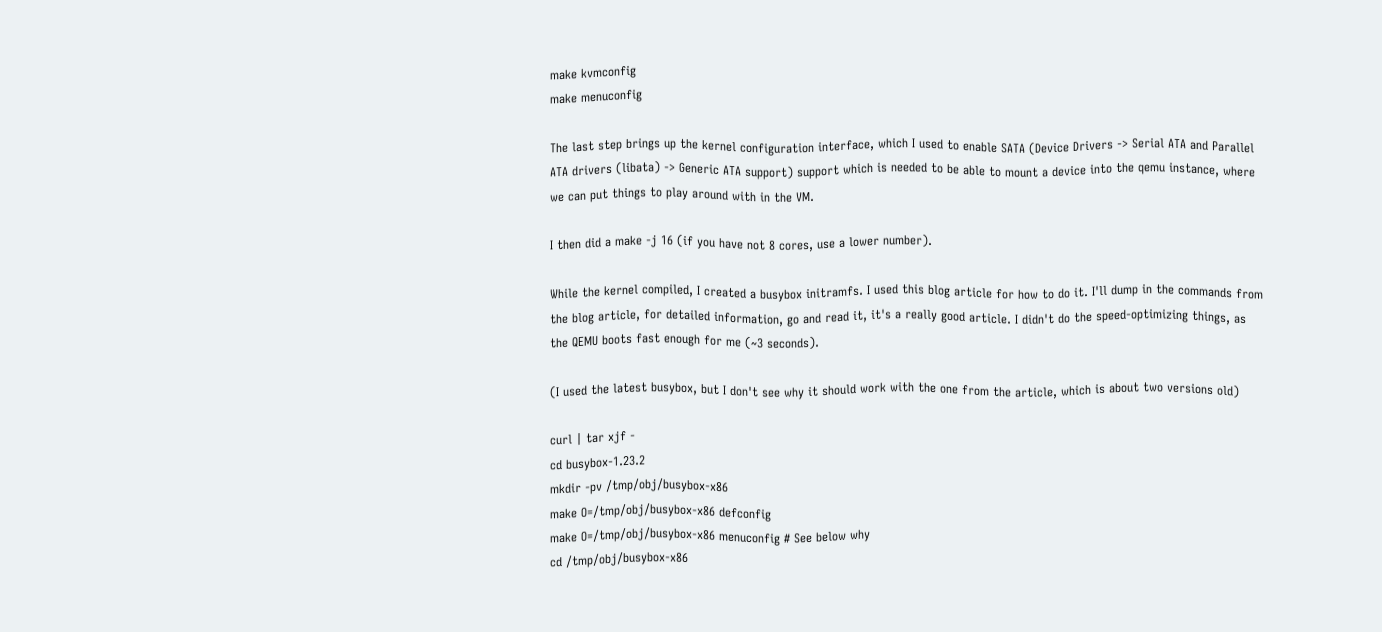make kvmconfig
make menuconfig

The last step brings up the kernel configuration interface, which I used to enable SATA (Device Drivers -> Serial ATA and Parallel ATA drivers (libata) -> Generic ATA support) support which is needed to be able to mount a device into the qemu instance, where we can put things to play around with in the VM.

I then did a make -j 16 (if you have not 8 cores, use a lower number).

While the kernel compiled, I created a busybox initramfs. I used this blog article for how to do it. I'll dump in the commands from the blog article, for detailed information, go and read it, it's a really good article. I didn't do the speed-optimizing things, as the QEMU boots fast enough for me (~3 seconds).

(I used the latest busybox, but I don't see why it should work with the one from the article, which is about two versions old)

curl | tar xjf -
cd busybox-1.23.2
mkdir -pv /tmp/obj/busybox-x86
make O=/tmp/obj/busybox-x86 defconfig
make O=/tmp/obj/busybox-x86 menuconfig # See below why
cd /tmp/obj/busybox-x86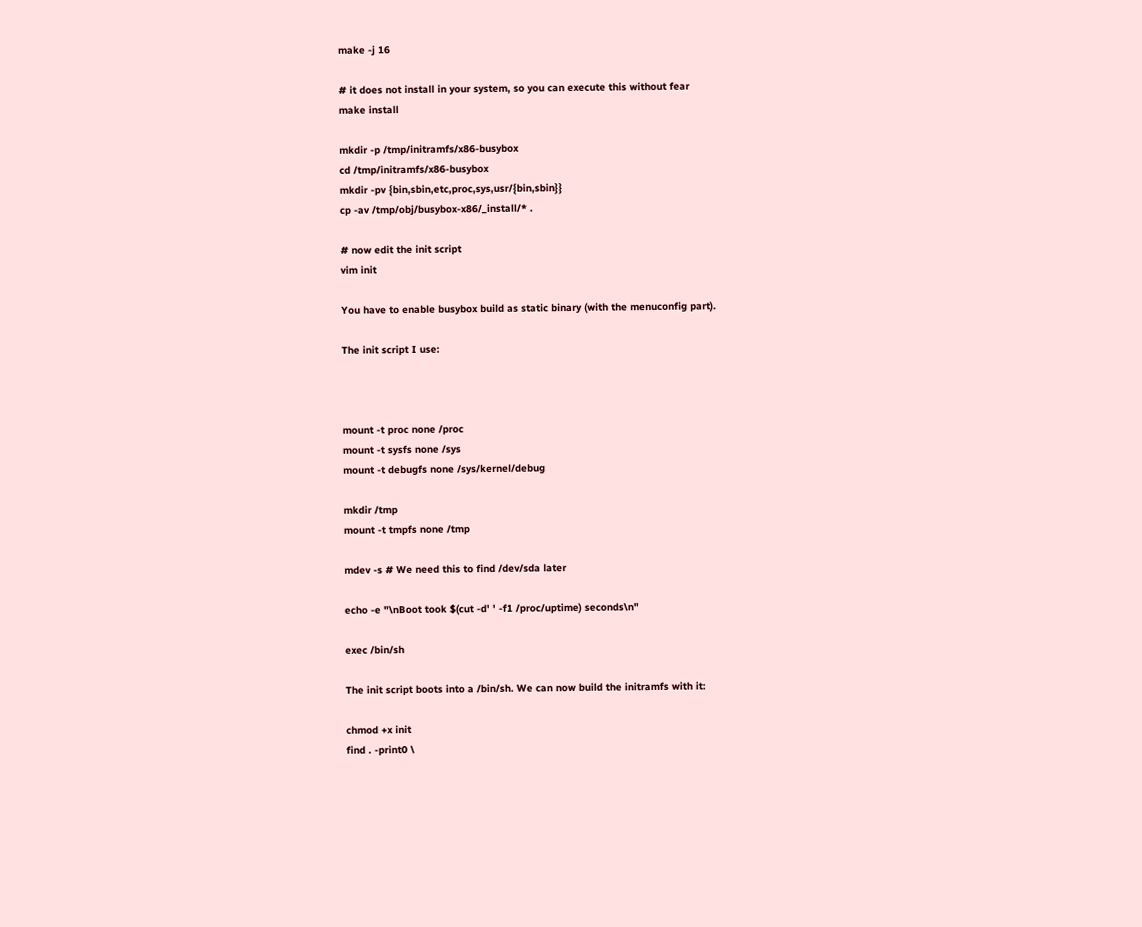make -j 16

# it does not install in your system, so you can execute this without fear
make install

mkdir -p /tmp/initramfs/x86-busybox
cd /tmp/initramfs/x86-busybox
mkdir -pv {bin,sbin,etc,proc,sys,usr/{bin,sbin}}
cp -av /tmp/obj/busybox-x86/_install/* .

# now edit the init script
vim init

You have to enable busybox build as static binary (with the menuconfig part).

The init script I use:



mount -t proc none /proc
mount -t sysfs none /sys
mount -t debugfs none /sys/kernel/debug

mkdir /tmp
mount -t tmpfs none /tmp

mdev -s # We need this to find /dev/sda later

echo -e "\nBoot took $(cut -d' ' -f1 /proc/uptime) seconds\n"

exec /bin/sh

The init script boots into a /bin/sh. We can now build the initramfs with it:

chmod +x init
find . -print0 \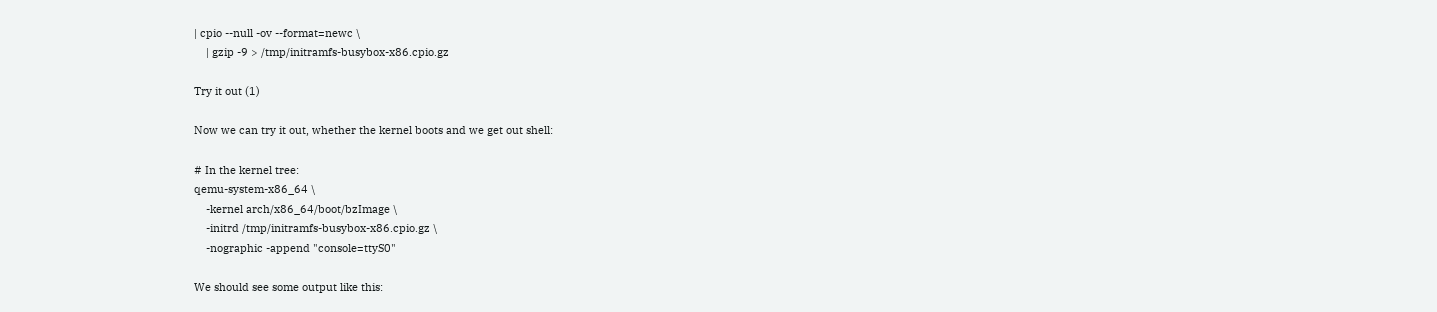| cpio --null -ov --format=newc \
    | gzip -9 > /tmp/initramfs-busybox-x86.cpio.gz

Try it out (1)

Now we can try it out, whether the kernel boots and we get out shell:

# In the kernel tree:
qemu-system-x86_64 \
    -kernel arch/x86_64/boot/bzImage \
    -initrd /tmp/initramfs-busybox-x86.cpio.gz \
    -nographic -append "console=ttyS0"

We should see some output like this: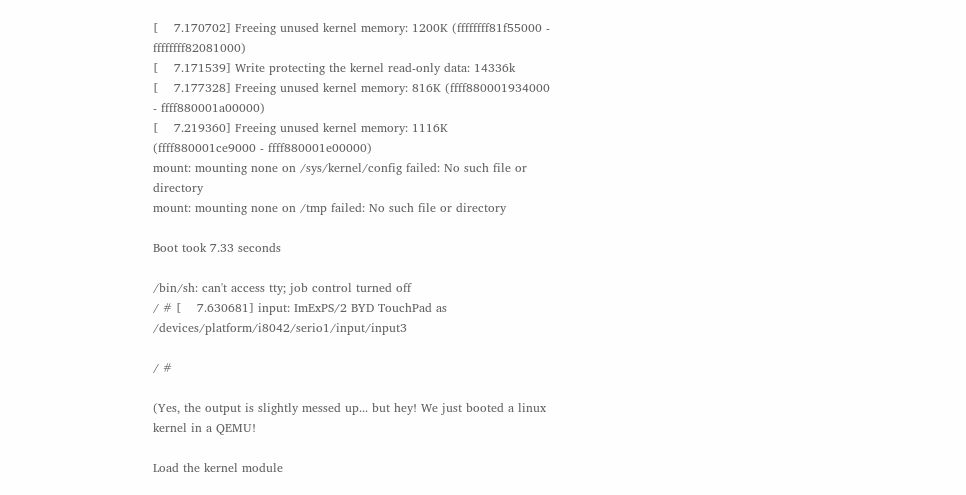[    7.170702] Freeing unused kernel memory: 1200K (ffffffff81f55000 - ffffffff82081000)
[    7.171539] Write protecting the kernel read-only data: 14336k
[    7.177328] Freeing unused kernel memory: 816K (ffff880001934000 - ffff880001a00000)
[    7.219360] Freeing unused kernel memory: 1116K (ffff880001ce9000 - ffff880001e00000)
mount: mounting none on /sys/kernel/config failed: No such file or directory
mount: mounting none on /tmp failed: No such file or directory

Boot took 7.33 seconds

/bin/sh: can't access tty; job control turned off
/ # [    7.630681] input: ImExPS/2 BYD TouchPad as /devices/platform/i8042/serio1/input/input3

/ #

(Yes, the output is slightly messed up... but hey! We just booted a linux kernel in a QEMU!

Load the kernel module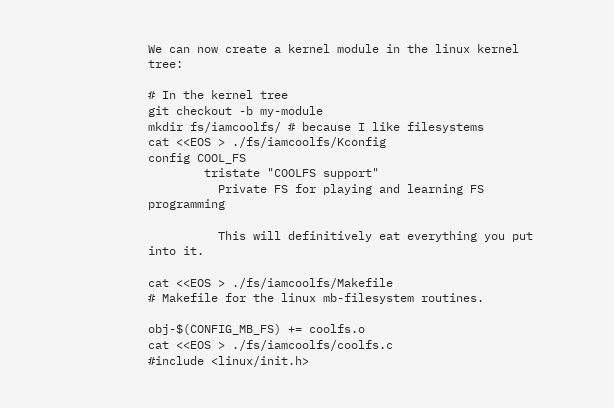We can now create a kernel module in the linux kernel tree:

# In the kernel tree
git checkout -b my-module
mkdir fs/iamcoolfs/ # because I like filesystems
cat <<EOS > ./fs/iamcoolfs/Kconfig
config COOL_FS
        tristate "COOLFS support"
          Private FS for playing and learning FS programming

          This will definitively eat everything you put into it.

cat <<EOS > ./fs/iamcoolfs/Makefile
# Makefile for the linux mb-filesystem routines.

obj-$(CONFIG_MB_FS) += coolfs.o
cat <<EOS > ./fs/iamcoolfs/coolfs.c
#include <linux/init.h>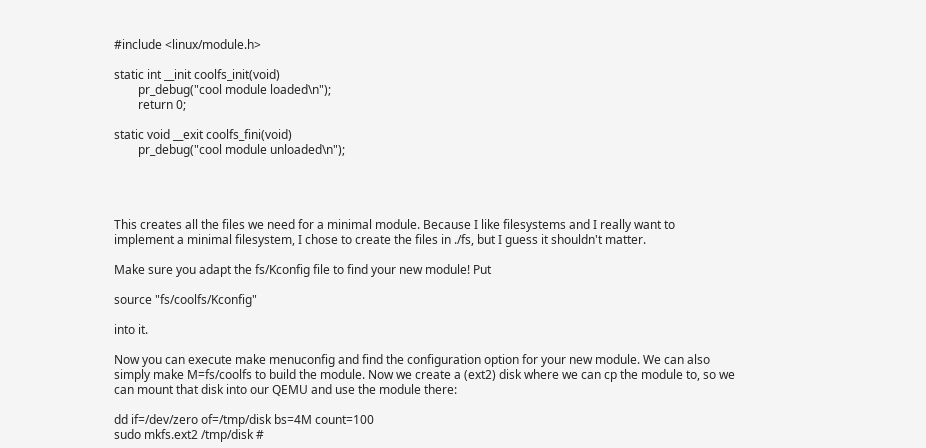#include <linux/module.h>

static int __init coolfs_init(void)
        pr_debug("cool module loaded\n");
        return 0;

static void __exit coolfs_fini(void)
        pr_debug("cool module unloaded\n");




This creates all the files we need for a minimal module. Because I like filesystems and I really want to implement a minimal filesystem, I chose to create the files in ./fs, but I guess it shouldn't matter.

Make sure you adapt the fs/Kconfig file to find your new module! Put

source "fs/coolfs/Kconfig"

into it.

Now you can execute make menuconfig and find the configuration option for your new module. We can also simply make M=fs/coolfs to build the module. Now we create a (ext2) disk where we can cp the module to, so we can mount that disk into our QEMU and use the module there:

dd if=/dev/zero of=/tmp/disk bs=4M count=100
sudo mkfs.ext2 /tmp/disk #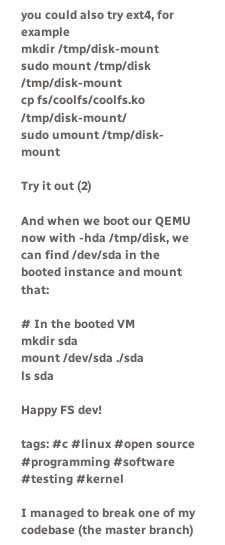you could also try ext4, for example
mkdir /tmp/disk-mount
sudo mount /tmp/disk /tmp/disk-mount
cp fs/coolfs/coolfs.ko /tmp/disk-mount/
sudo umount /tmp/disk-mount

Try it out (2)

And when we boot our QEMU now with -hda /tmp/disk, we can find /dev/sda in the booted instance and mount that:

# In the booted VM
mkdir sda
mount /dev/sda ./sda
ls sda

Happy FS dev!

tags: #c #linux #open source #programming #software #testing #kernel

I managed to break one of my codebase (the master branch)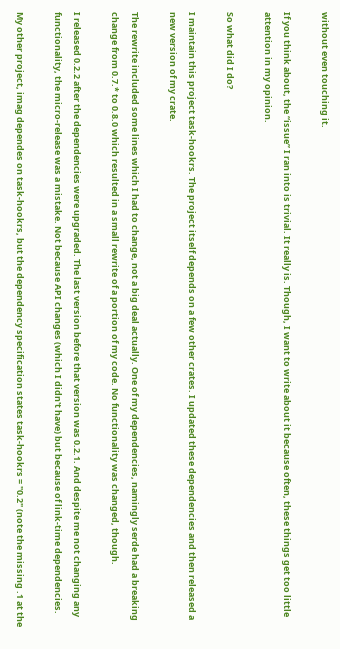without even touching it.

If you think about, the “issue” I ran into is trivial. It really is. Though, I want to write about it because often, these things get too little attention in my opinion.

So what did I do?

I maintain this project task-hookrs. The project itself depends on a few other crates. I updated these dependencies and then released a new version of my crate.

The rewrite included some lines which I had to change, not a big deal actually. One of my dependencies, namingly serde had a breaking change from 0.7.* to 0.8.0 which resulted in a small rewrite of a portion of my code. No functionality was changed, though.

I released 0.2.2 after the dependencies were upgraded. The last version before that version was 0.2.1. And despite me not changing any functionality, the micro-release was a mistake. Not because API changes (which I didn't have) but because of link-time dependencies.

My other project, imag dependes on task-hookrs, but the dependency specification states task-hookrs = "0.2" (note the missing .1 at the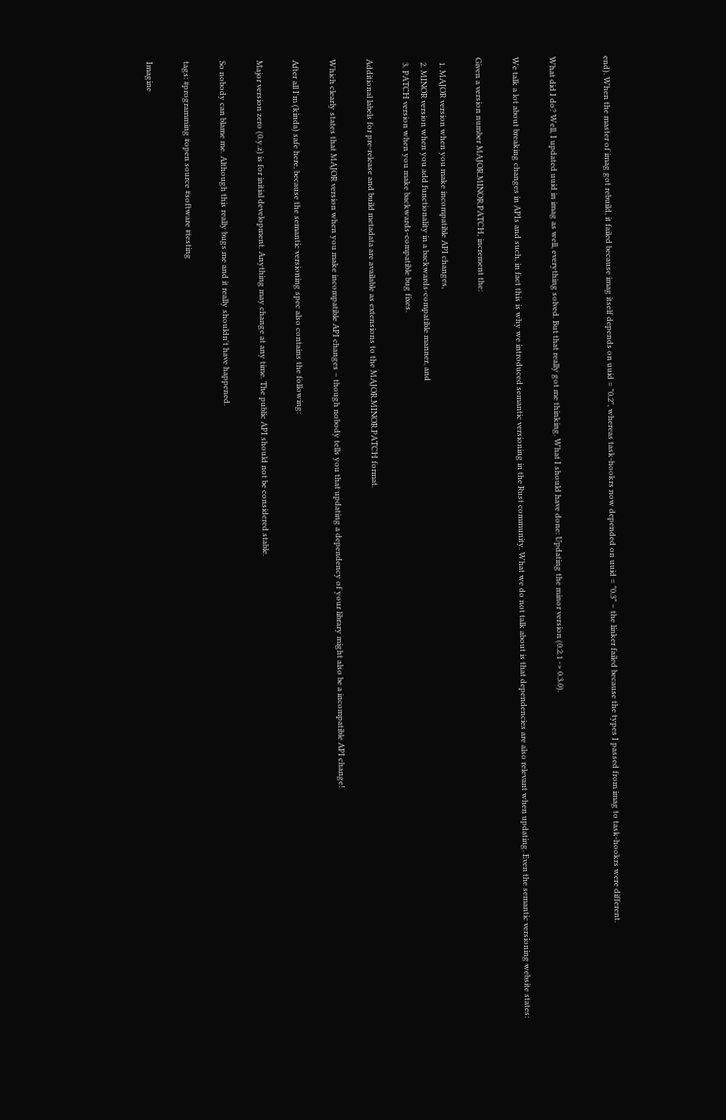end). When the master of imag got rebuild, it failed because imag itself depends on uuid = "0.2", whereas task-hookrs now depended on uuid = "0.3" – the linker failed because the types I passed from imag to task-hookrs were different.


What did I do? Well, I updated uuid in imag as well, everything solved. But that really got me thinking. What I should have done: Updating the minor version (0.2.1 -> 0.3.0).

We talk a lot about breaking changes in APIs and such, in fact this is why we introduced semantic versioning in the Rust community. What we do not talk about is that dependencies are also relevant when updating. Even the semantic versioning website states:

Given a version number MAJOR.MINOR.PATCH, increment the:

  1. MAJOR version when you make incompatible API changes,
  2. MINOR version when you add functionality in a backwards-compatible manner, and
  3. PATCH version when you make backwards-compatible bug fixes.

Additional labels for pre-release and build metadata are available as extensions to the MAJOR.MINOR.PATCH format.

Which clearly states that MAJOR version when you make incompatible API changes – though nobody tells you that updating a dependency of your library might also be a incompatible API change!

After all I'm (kinda) safe here, because the semantic versioning spec also contains the following:

Major version zero (0.y.z) is for initial development. Anything may change at any time. The public API should not be considered stable.

So nobody can blame me. Although this really bugs me and it really shouldn't have happened.

tags: #programming #open source #software #testing

Imagine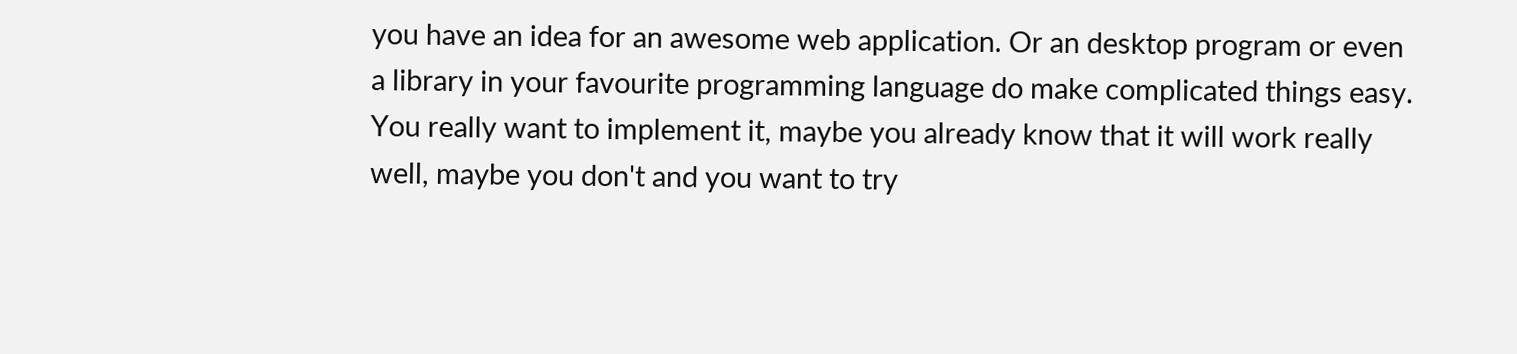you have an idea for an awesome web application. Or an desktop program or even a library in your favourite programming language do make complicated things easy. You really want to implement it, maybe you already know that it will work really well, maybe you don't and you want to try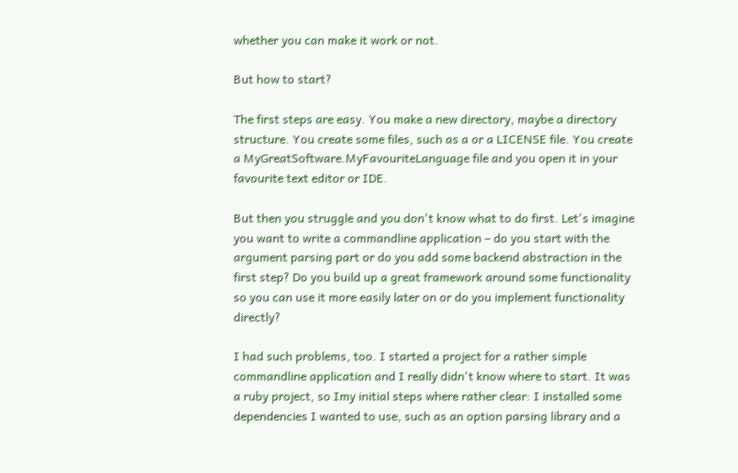whether you can make it work or not.

But how to start?

The first steps are easy. You make a new directory, maybe a directory structure. You create some files, such as a or a LICENSE file. You create a MyGreatSoftware.MyFavouriteLanguage file and you open it in your favourite text editor or IDE.

But then you struggle and you don't know what to do first. Let's imagine you want to write a commandline application – do you start with the argument parsing part or do you add some backend abstraction in the first step? Do you build up a great framework around some functionality so you can use it more easily later on or do you implement functionality directly?

I had such problems, too. I started a project for a rather simple commandline application and I really didn't know where to start. It was a ruby project, so Imy initial steps where rather clear: I installed some dependencies I wanted to use, such as an option parsing library and a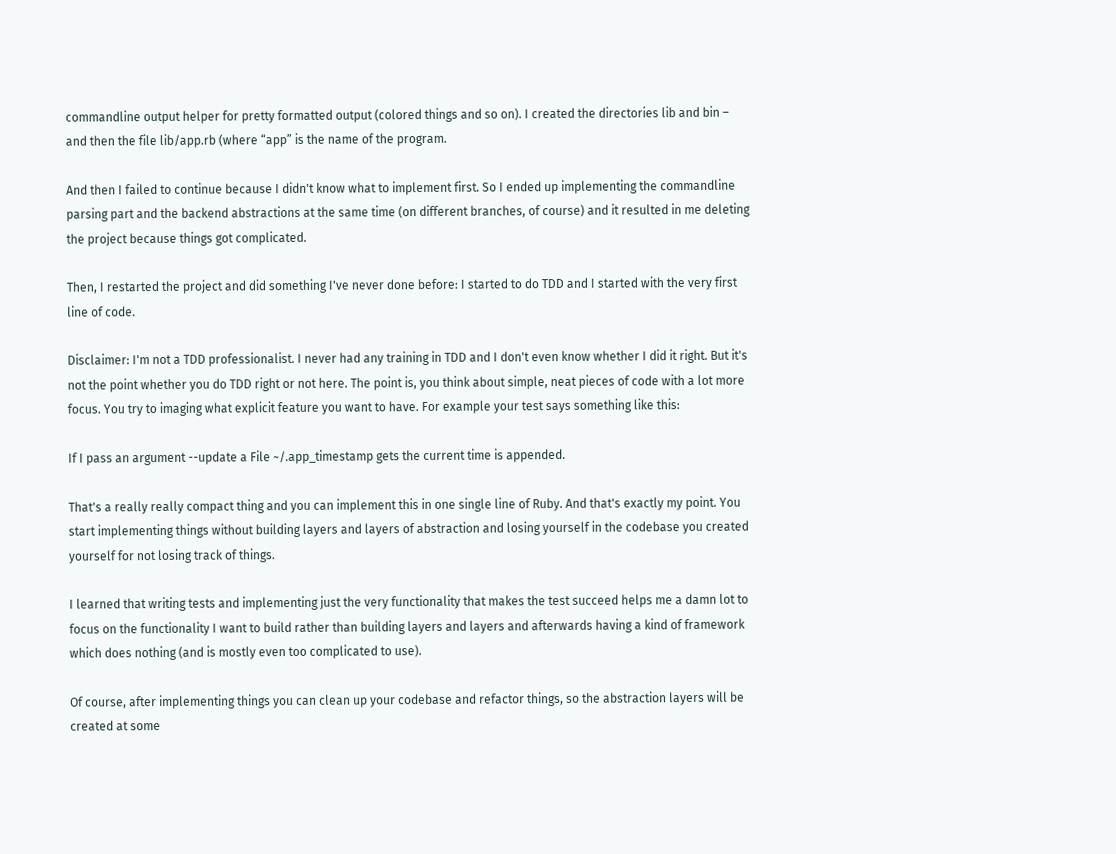commandline output helper for pretty formatted output (colored things and so on). I created the directories lib and bin – and then the file lib/app.rb (where “app” is the name of the program.

And then I failed to continue because I didn't know what to implement first. So I ended up implementing the commandline parsing part and the backend abstractions at the same time (on different branches, of course) and it resulted in me deleting the project because things got complicated.

Then, I restarted the project and did something I've never done before: I started to do TDD and I started with the very first line of code.

Disclaimer: I'm not a TDD professionalist. I never had any training in TDD and I don't even know whether I did it right. But it's not the point whether you do TDD right or not here. The point is, you think about simple, neat pieces of code with a lot more focus. You try to imaging what explicit feature you want to have. For example your test says something like this:

If I pass an argument --update a File ~/.app_timestamp gets the current time is appended.

That's a really really compact thing and you can implement this in one single line of Ruby. And that's exactly my point. You start implementing things without building layers and layers of abstraction and losing yourself in the codebase you created yourself for not losing track of things.

I learned that writing tests and implementing just the very functionality that makes the test succeed helps me a damn lot to focus on the functionality I want to build rather than building layers and layers and afterwards having a kind of framework which does nothing (and is mostly even too complicated to use).

Of course, after implementing things you can clean up your codebase and refactor things, so the abstraction layers will be created at some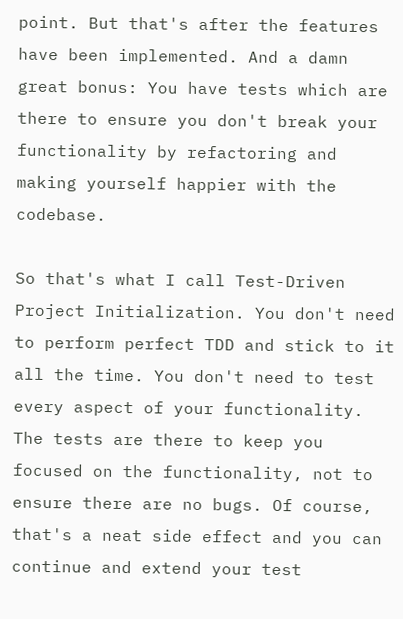point. But that's after the features have been implemented. And a damn great bonus: You have tests which are there to ensure you don't break your functionality by refactoring and making yourself happier with the codebase.

So that's what I call Test-Driven Project Initialization. You don't need to perform perfect TDD and stick to it all the time. You don't need to test every aspect of your functionality. The tests are there to keep you focused on the functionality, not to ensure there are no bugs. Of course, that's a neat side effect and you can continue and extend your test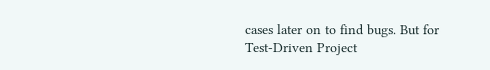cases later on to find bugs. But for Test-Driven Project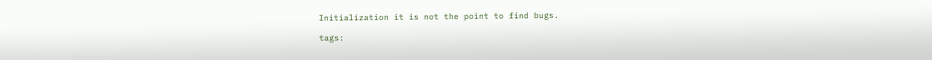Initialization it is not the point to find bugs.

tags: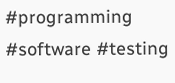#programming #software #testing